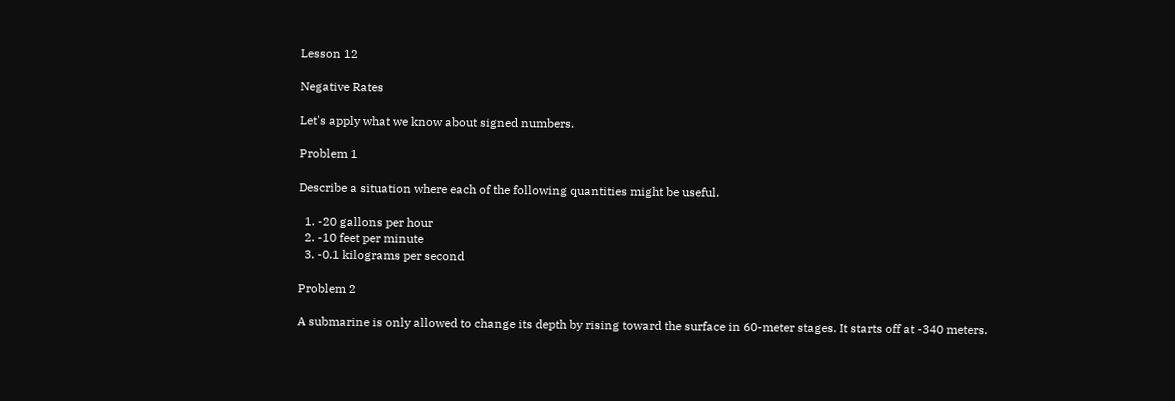Lesson 12

Negative Rates

Let's apply what we know about signed numbers.

Problem 1

Describe a situation where each of the following quantities might be useful.

  1. -20 gallons per hour
  2. -10 feet per minute
  3. -0.1 kilograms per second

Problem 2

A submarine is only allowed to change its depth by rising toward the surface in 60-meter stages. It starts off at -340 meters.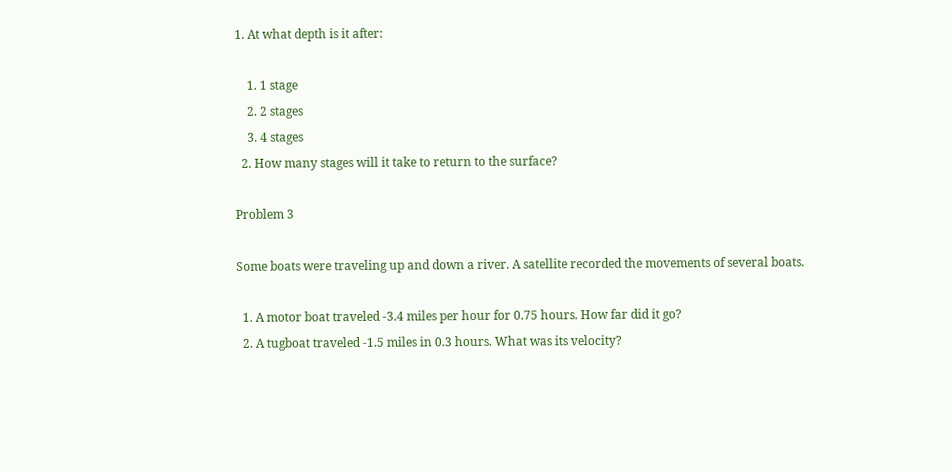1. At what depth is it after:

    1. 1 stage
    2. 2 stages
    3. 4 stages
  2. How many stages will it take to return to the surface?

Problem 3

Some boats were traveling up and down a river. A satellite recorded the movements of several boats.

  1. A motor boat traveled -3.4 miles per hour for 0.75 hours. How far did it go?
  2. A tugboat traveled -1.5 miles in 0.3 hours. What was its velocity?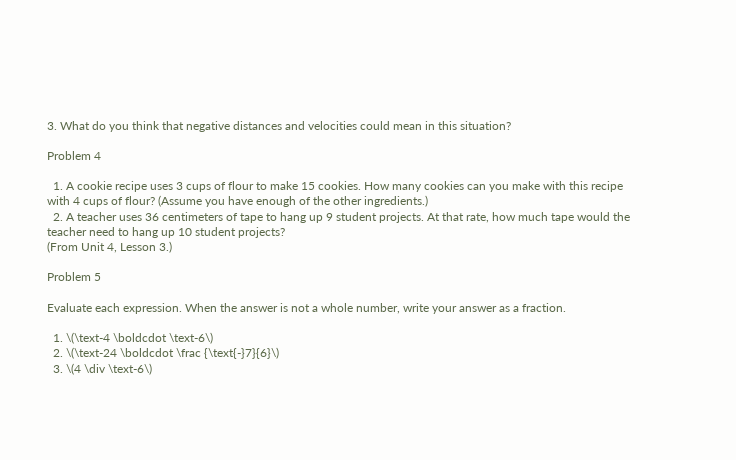3. What do you think that negative distances and velocities could mean in this situation?

Problem 4

  1. A cookie recipe uses 3 cups of flour to make 15 cookies. How many cookies can you make with this recipe with 4 cups of flour? (Assume you have enough of the other ingredients.)
  2. A teacher uses 36 centimeters of tape to hang up 9 student projects. At that rate, how much tape would the teacher need to hang up 10 student projects?
(From Unit 4, Lesson 3.)

Problem 5

Evaluate each expression. When the answer is not a whole number, write your answer as a fraction.

  1. \(\text-4 \boldcdot \text-6\)
  2. \(\text-24 \boldcdot \frac {\text{-}7}{6}\)
  3. \(4 \div \text-6\)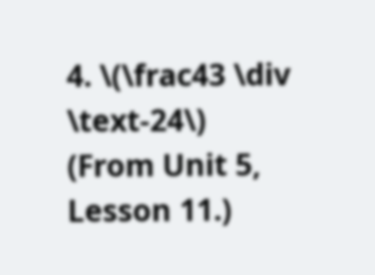4. \(\frac43 \div \text-24\)
(From Unit 5, Lesson 11.)